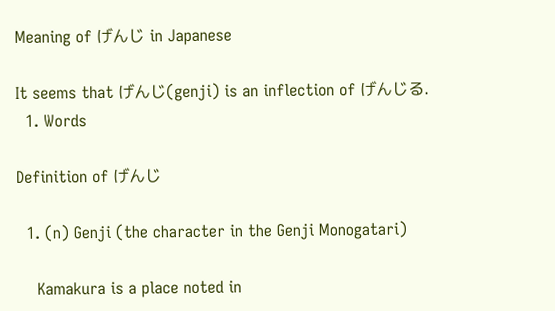Meaning of げんじ in Japanese

It seems that げんじ(genji) is an inflection of げんじる.
  1. Words

Definition of げんじ

  1. (n) Genji (the character in the Genji Monogatari)

    Kamakura is a place noted in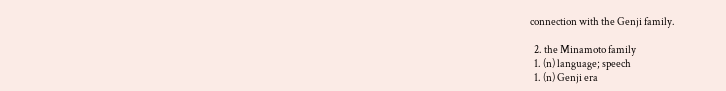connection with the Genji family.

  2. the Minamoto family
  1. (n) language; speech
  1. (n) Genji era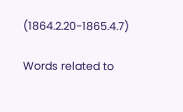(1864.2.20-1865.4.7)

Words related to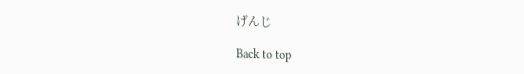げんじ

Back to top